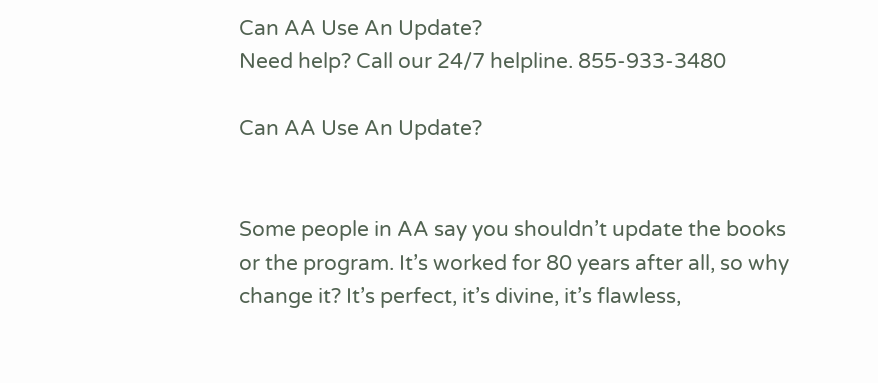Can AA Use An Update?
Need help? Call our 24/7 helpline. 855-933-3480

Can AA Use An Update?


Some people in AA say you shouldn’t update the books or the program. It’s worked for 80 years after all, so why change it? It’s perfect, it’s divine, it’s flawless,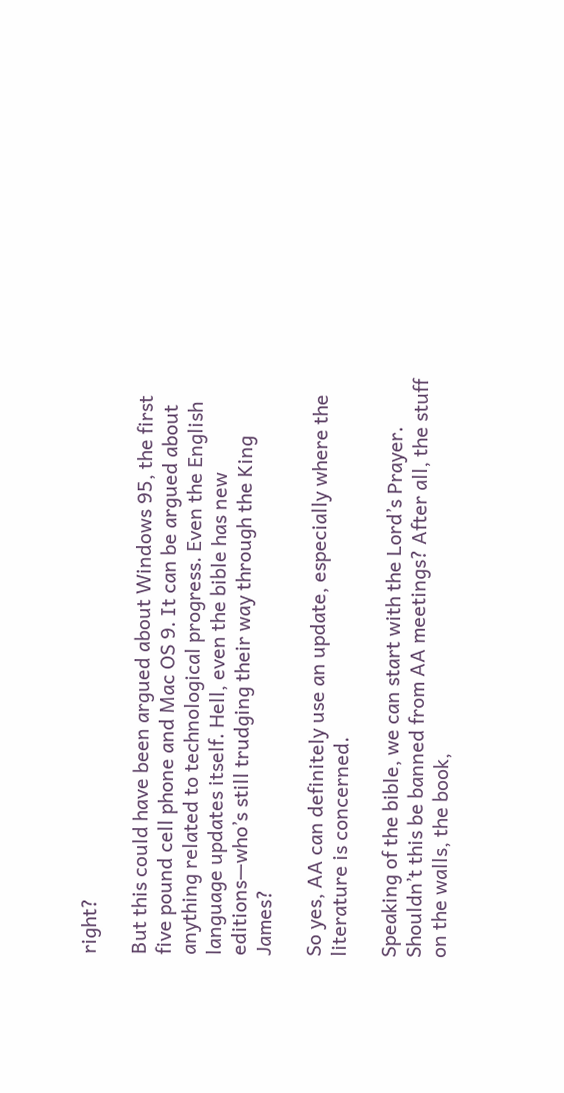right?

But this could have been argued about Windows 95, the first five pound cell phone and Mac OS 9. It can be argued about anything related to technological progress. Even the English language updates itself. Hell, even the bible has new editions—who’s still trudging their way through the King James?

So yes, AA can definitely use an update, especially where the literature is concerned.

Speaking of the bible, we can start with the Lord’s Prayer. Shouldn’t this be banned from AA meetings? After all, the stuff on the walls, the book,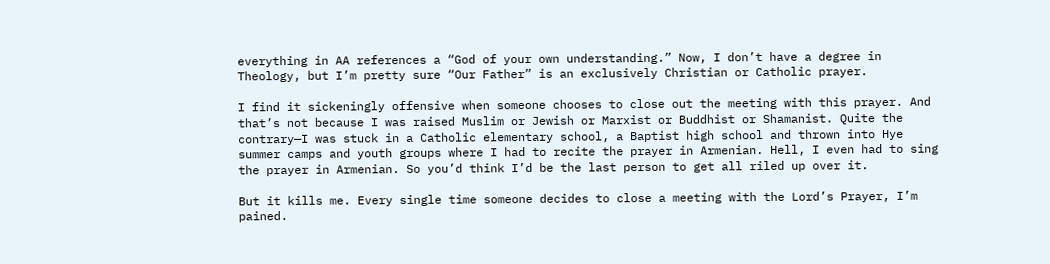everything in AA references a “God of your own understanding.” Now, I don’t have a degree in Theology, but I’m pretty sure “Our Father” is an exclusively Christian or Catholic prayer.

I find it sickeningly offensive when someone chooses to close out the meeting with this prayer. And that’s not because I was raised Muslim or Jewish or Marxist or Buddhist or Shamanist. Quite the contrary—I was stuck in a Catholic elementary school, a Baptist high school and thrown into Hye summer camps and youth groups where I had to recite the prayer in Armenian. Hell, I even had to sing the prayer in Armenian. So you’d think I’d be the last person to get all riled up over it.

But it kills me. Every single time someone decides to close a meeting with the Lord’s Prayer, I’m pained.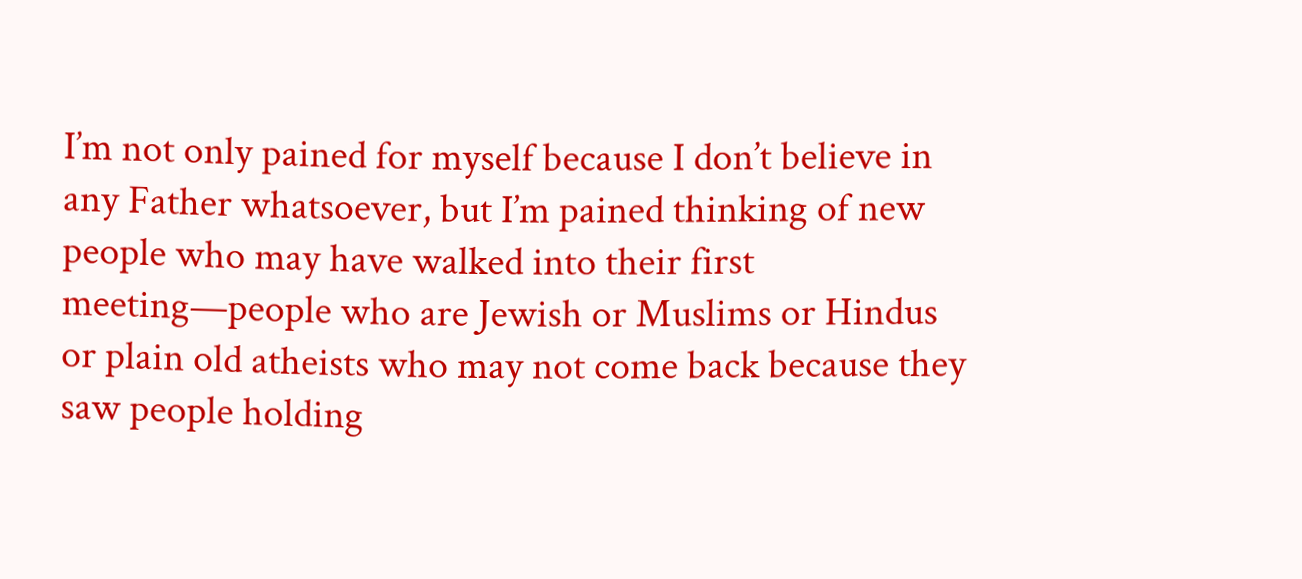I’m not only pained for myself because I don’t believe in any Father whatsoever, but I’m pained thinking of new people who may have walked into their first meeting—people who are Jewish or Muslims or Hindus or plain old atheists who may not come back because they saw people holding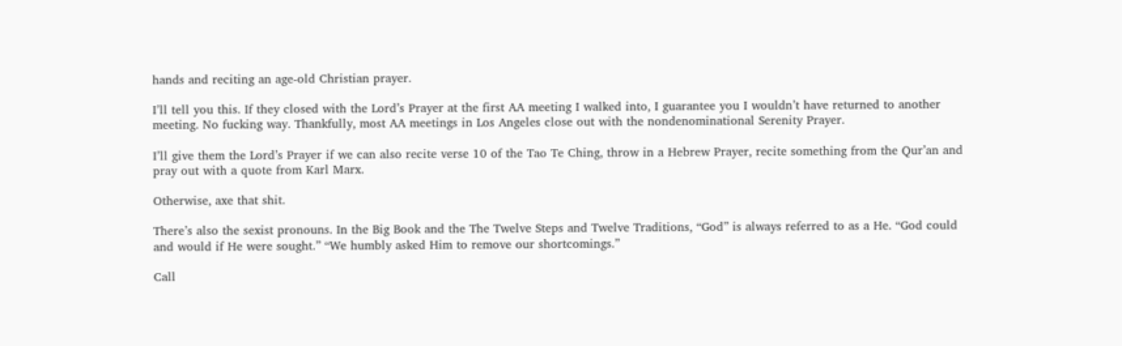hands and reciting an age-old Christian prayer.

I’ll tell you this. If they closed with the Lord’s Prayer at the first AA meeting I walked into, I guarantee you I wouldn’t have returned to another meeting. No fucking way. Thankfully, most AA meetings in Los Angeles close out with the nondenominational Serenity Prayer.

I’ll give them the Lord’s Prayer if we can also recite verse 10 of the Tao Te Ching, throw in a Hebrew Prayer, recite something from the Qur’an and pray out with a quote from Karl Marx.

Otherwise, axe that shit.

There’s also the sexist pronouns. In the Big Book and the The Twelve Steps and Twelve Traditions, “God” is always referred to as a He. “God could and would if He were sought.” “We humbly asked Him to remove our shortcomings.”

Call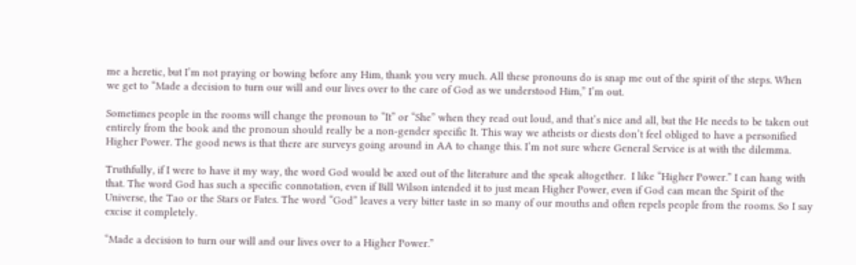me a heretic, but I’m not praying or bowing before any Him, thank you very much. All these pronouns do is snap me out of the spirit of the steps. When we get to “Made a decision to turn our will and our lives over to the care of God as we understood Him,” I’m out.

Sometimes people in the rooms will change the pronoun to “It” or “She” when they read out loud, and that’s nice and all, but the He needs to be taken out entirely from the book and the pronoun should really be a non-gender specific It. This way we atheists or diests don’t feel obliged to have a personified Higher Power. The good news is that there are surveys going around in AA to change this. I’m not sure where General Service is at with the dilemma.

Truthfully, if I were to have it my way, the word God would be axed out of the literature and the speak altogether.  I like “Higher Power.” I can hang with that. The word God has such a specific connotation, even if Bill Wilson intended it to just mean Higher Power, even if God can mean the Spirit of the Universe, the Tao or the Stars or Fates. The word “God” leaves a very bitter taste in so many of our mouths and often repels people from the rooms. So I say excise it completely.

“Made a decision to turn our will and our lives over to a Higher Power.”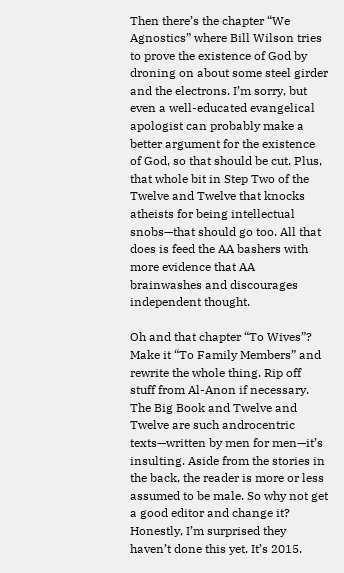Then there’s the chapter “We Agnostics” where Bill Wilson tries to prove the existence of God by droning on about some steel girder and the electrons. I’m sorry, but even a well-educated evangelical apologist can probably make a better argument for the existence of God, so that should be cut. Plus, that whole bit in Step Two of the Twelve and Twelve that knocks atheists for being intellectual snobs—that should go too. All that does is feed the AA bashers with more evidence that AA brainwashes and discourages independent thought.

Oh and that chapter “To Wives”? Make it “To Family Members” and rewrite the whole thing. Rip off stuff from Al-Anon if necessary. The Big Book and Twelve and Twelve are such androcentric texts—written by men for men—it’s insulting. Aside from the stories in the back, the reader is more or less assumed to be male. So why not get a good editor and change it? Honestly, I’m surprised they haven’t done this yet. It’s 2015.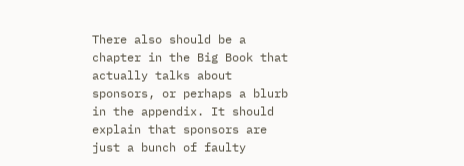There also should be a chapter in the Big Book that actually talks about sponsors, or perhaps a blurb in the appendix. It should explain that sponsors are just a bunch of faulty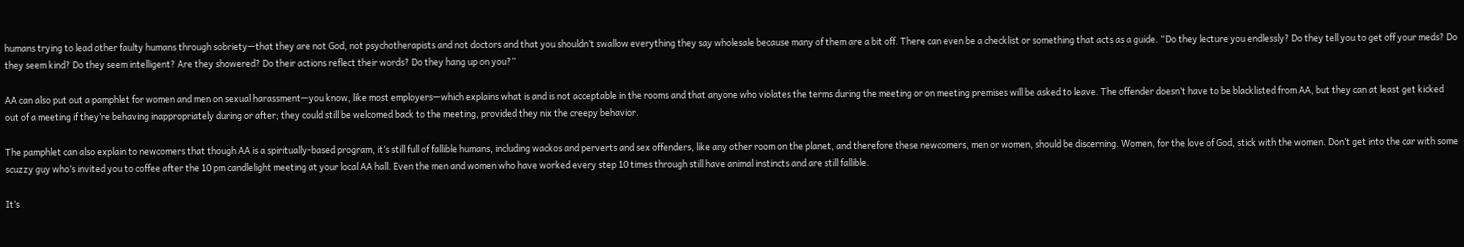humans trying to lead other faulty humans through sobriety—that they are not God, not psychotherapists and not doctors and that you shouldn’t swallow everything they say wholesale because many of them are a bit off. There can even be a checklist or something that acts as a guide. “Do they lecture you endlessly? Do they tell you to get off your meds? Do they seem kind? Do they seem intelligent? Are they showered? Do their actions reflect their words? Do they hang up on you?”

AA can also put out a pamphlet for women and men on sexual harassment—you know, like most employers—which explains what is and is not acceptable in the rooms and that anyone who violates the terms during the meeting or on meeting premises will be asked to leave. The offender doesn’t have to be blacklisted from AA, but they can at least get kicked out of a meeting if they’re behaving inappropriately during or after; they could still be welcomed back to the meeting, provided they nix the creepy behavior.

The pamphlet can also explain to newcomers that though AA is a spiritually-based program, it’s still full of fallible humans, including wackos and perverts and sex offenders, like any other room on the planet, and therefore these newcomers, men or women, should be discerning. Women, for the love of God, stick with the women. Don’t get into the car with some scuzzy guy who’s invited you to coffee after the 10 pm candlelight meeting at your local AA hall. Even the men and women who have worked every step 10 times through still have animal instincts and are still fallible.

It’s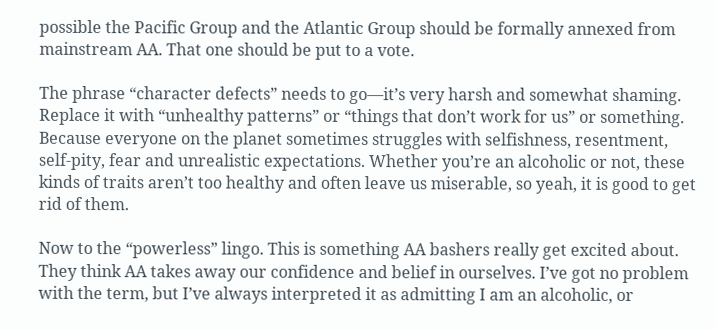possible the Pacific Group and the Atlantic Group should be formally annexed from mainstream AA. That one should be put to a vote.

The phrase “character defects” needs to go—it’s very harsh and somewhat shaming. Replace it with “unhealthy patterns” or “things that don’t work for us” or something. Because everyone on the planet sometimes struggles with selfishness, resentment, self-pity, fear and unrealistic expectations. Whether you’re an alcoholic or not, these kinds of traits aren’t too healthy and often leave us miserable, so yeah, it is good to get rid of them.

Now to the “powerless” lingo. This is something AA bashers really get excited about. They think AA takes away our confidence and belief in ourselves. I’ve got no problem with the term, but I’ve always interpreted it as admitting I am an alcoholic, or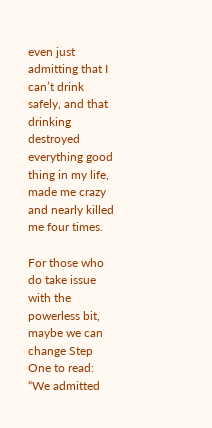even just admitting that I can’t drink safely, and that drinking destroyed everything good thing in my life, made me crazy and nearly killed me four times.

For those who do take issue with the powerless bit, maybe we can change Step One to read: “We admitted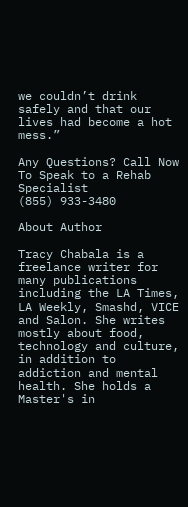we couldn’t drink safely and that our lives had become a hot mess.”

Any Questions? Call Now To Speak to a Rehab Specialist
(855) 933-3480

About Author

Tracy Chabala is a freelance writer for many publications including the LA Times, LA Weekly, Smashd, VICE and Salon. She writes mostly about food, technology and culture, in addition to addiction and mental health. She holds a Master's in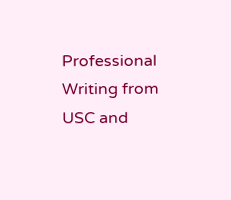Professional Writing from USC and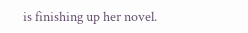is finishing up her novel.